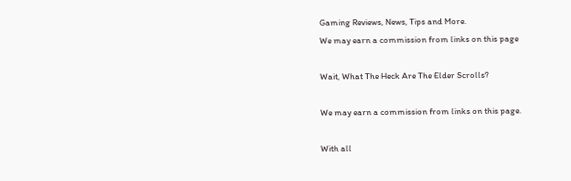Gaming Reviews, News, Tips and More.
We may earn a commission from links on this page

Wait, What The Heck Are The Elder Scrolls?

We may earn a commission from links on this page.

With all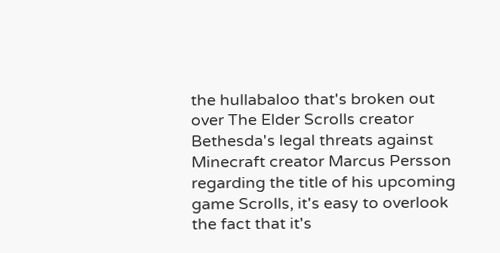the hullabaloo that's broken out over The Elder Scrolls creator Bethesda's legal threats against Minecraft creator Marcus Persson regarding the title of his upcoming game Scrolls, it's easy to overlook the fact that it's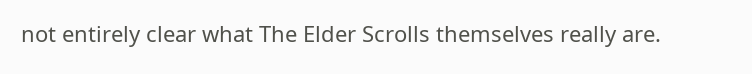not entirely clear what The Elder Scrolls themselves really are.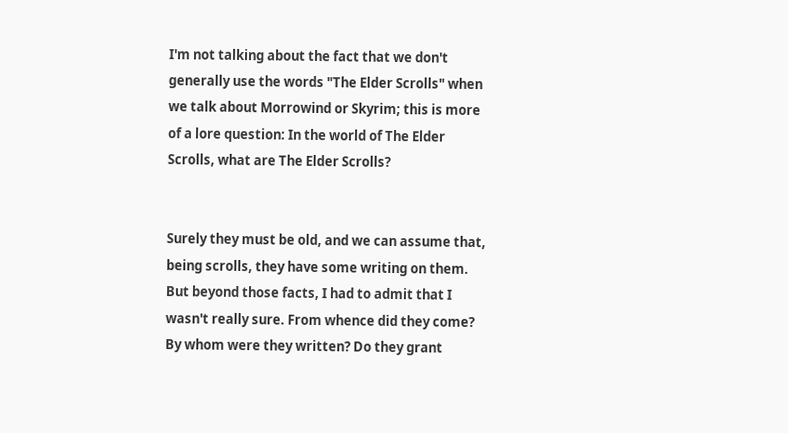I'm not talking about the fact that we don't generally use the words "The Elder Scrolls" when we talk about Morrowind or Skyrim; this is more of a lore question: In the world of The Elder Scrolls, what are The Elder Scrolls?


Surely they must be old, and we can assume that, being scrolls, they have some writing on them. But beyond those facts, I had to admit that I wasn't really sure. From whence did they come? By whom were they written? Do they grant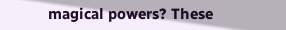magical powers? These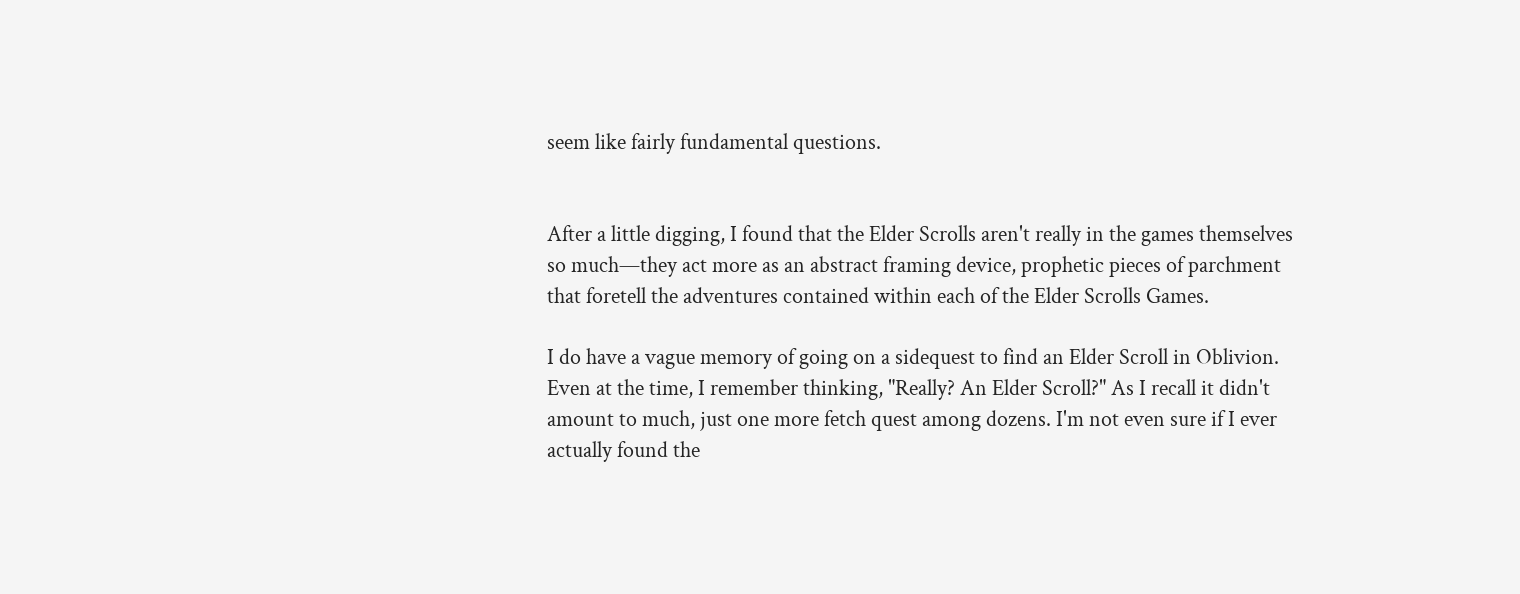seem like fairly fundamental questions.


After a little digging, I found that the Elder Scrolls aren't really in the games themselves so much—they act more as an abstract framing device, prophetic pieces of parchment that foretell the adventures contained within each of the Elder Scrolls Games.

I do have a vague memory of going on a sidequest to find an Elder Scroll in Oblivion. Even at the time, I remember thinking, "Really? An Elder Scroll?" As I recall it didn't amount to much, just one more fetch quest among dozens. I'm not even sure if I ever actually found the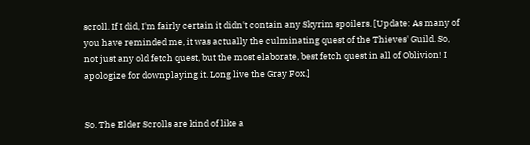scroll. If I did, I'm fairly certain it didn't contain any Skyrim spoilers. [Update: As many of you have reminded me, it was actually the culminating quest of the Thieves' Guild. So, not just any old fetch quest, but the most elaborate, best fetch quest in all of Oblivion! I apologize for downplaying it. Long live the Gray Fox.]


So. The Elder Scrolls are kind of like a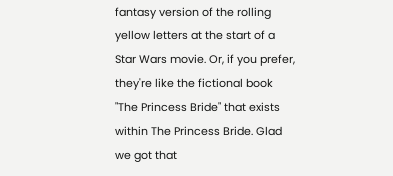fantasy version of the rolling yellow letters at the start of a Star Wars movie. Or, if you prefer, they're like the fictional book "The Princess Bride" that exists within The Princess Bride. Glad we got that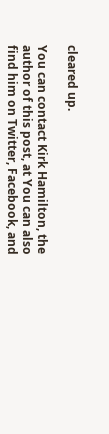cleared up.

You can contact Kirk Hamilton, the author of this post, at You can also find him on Twitter, Facebook, and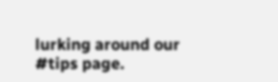lurking around our #tips page.